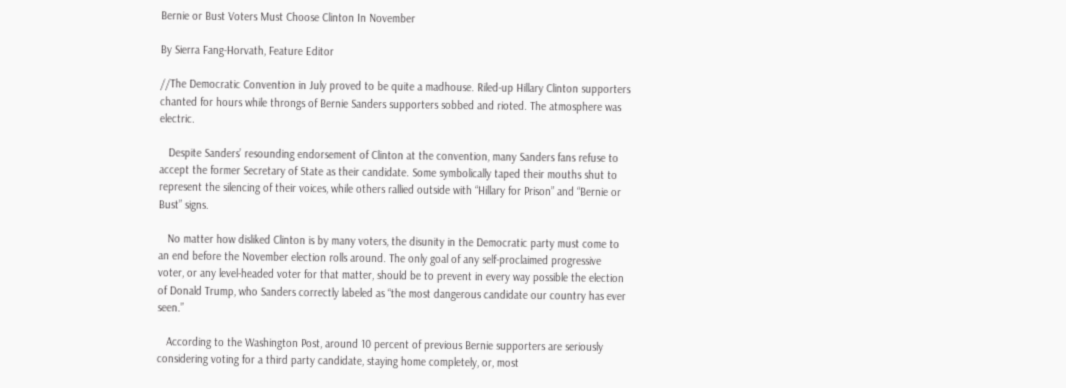Bernie or Bust Voters Must Choose Clinton In November

By Sierra Fang-Horvath, Feature Editor

//The Democratic Convention in July proved to be quite a madhouse. Riled-up Hillary Clinton supporters chanted for hours while throngs of Bernie Sanders supporters sobbed and rioted. The atmosphere was electric.

   Despite Sanders’ resounding endorsement of Clinton at the convention, many Sanders fans refuse to accept the former Secretary of State as their candidate. Some symbolically taped their mouths shut to represent the silencing of their voices, while others rallied outside with “Hillary for Prison” and “Bernie or Bust” signs.

   No matter how disliked Clinton is by many voters, the disunity in the Democratic party must come to an end before the November election rolls around. The only goal of any self-proclaimed progressive voter, or any level-headed voter for that matter, should be to prevent in every way possible the election of Donald Trump, who Sanders correctly labeled as “the most dangerous candidate our country has ever seen.”

   According to the Washington Post, around 10 percent of previous Bernie supporters are seriously considering voting for a third party candidate, staying home completely, or, most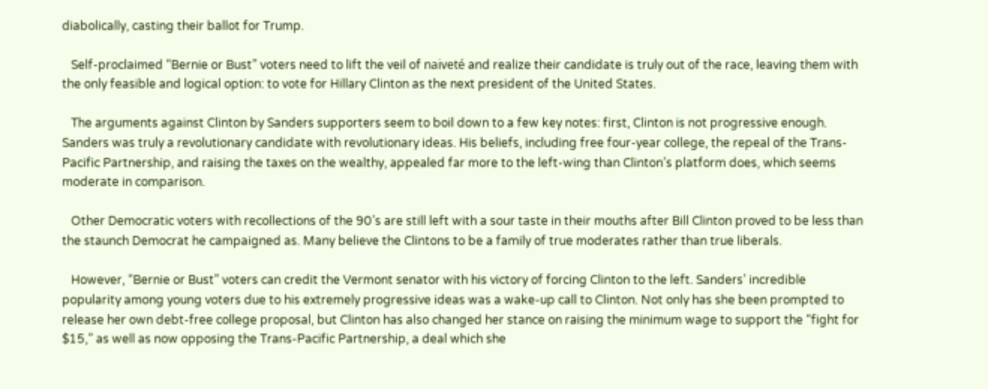diabolically, casting their ballot for Trump.

   Self-proclaimed “Bernie or Bust” voters need to lift the veil of naiveté and realize their candidate is truly out of the race, leaving them with the only feasible and logical option: to vote for Hillary Clinton as the next president of the United States.

   The arguments against Clinton by Sanders supporters seem to boil down to a few key notes: first, Clinton is not progressive enough. Sanders was truly a revolutionary candidate with revolutionary ideas. His beliefs, including free four-year college, the repeal of the Trans-Pacific Partnership, and raising the taxes on the wealthy, appealed far more to the left-wing than Clinton’s platform does, which seems moderate in comparison.

   Other Democratic voters with recollections of the 90’s are still left with a sour taste in their mouths after Bill Clinton proved to be less than the staunch Democrat he campaigned as. Many believe the Clintons to be a family of true moderates rather than true liberals.

   However, “Bernie or Bust” voters can credit the Vermont senator with his victory of forcing Clinton to the left. Sanders’ incredible popularity among young voters due to his extremely progressive ideas was a wake-up call to Clinton. Not only has she been prompted to release her own debt-free college proposal, but Clinton has also changed her stance on raising the minimum wage to support the “fight for $15,” as well as now opposing the Trans-Pacific Partnership, a deal which she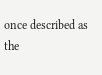once described as the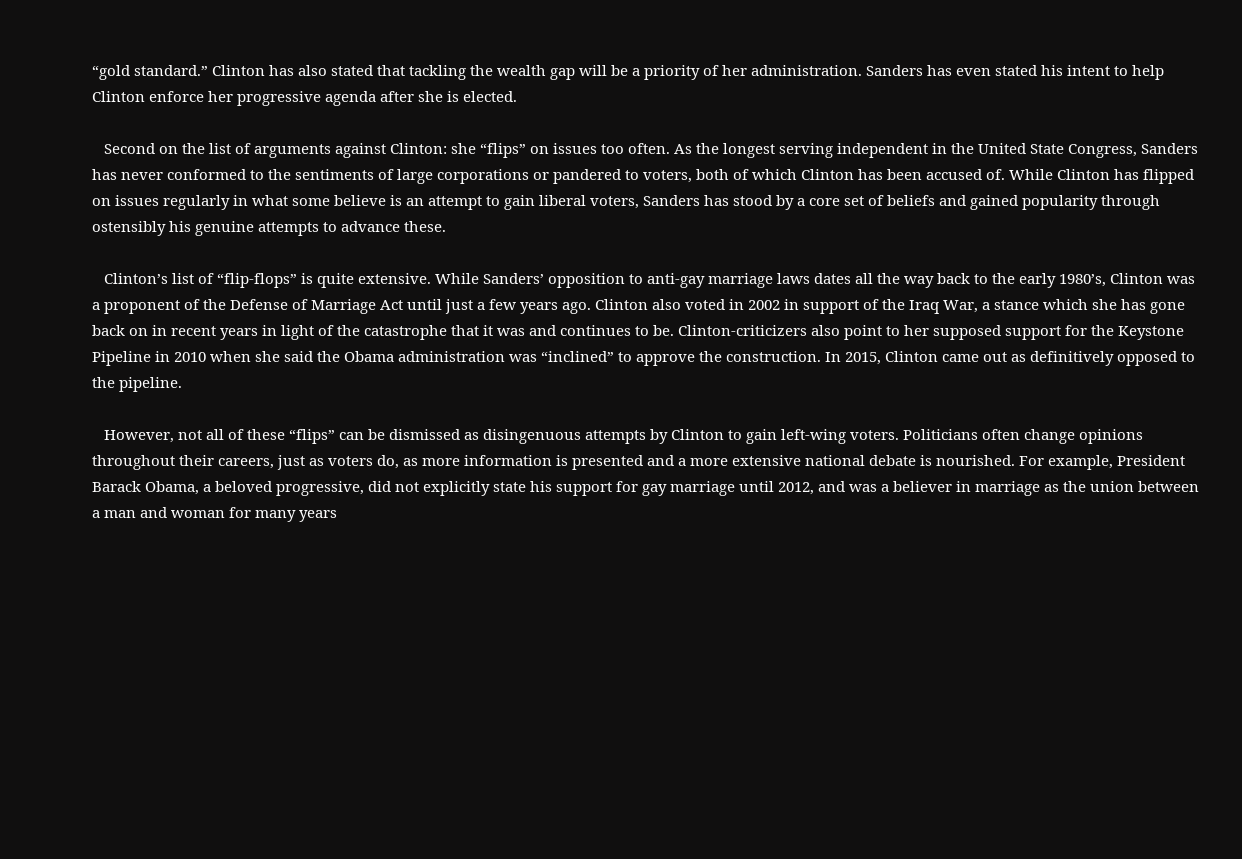“gold standard.” Clinton has also stated that tackling the wealth gap will be a priority of her administration. Sanders has even stated his intent to help Clinton enforce her progressive agenda after she is elected.

   Second on the list of arguments against Clinton: she “flips” on issues too often. As the longest serving independent in the United State Congress, Sanders has never conformed to the sentiments of large corporations or pandered to voters, both of which Clinton has been accused of. While Clinton has flipped on issues regularly in what some believe is an attempt to gain liberal voters, Sanders has stood by a core set of beliefs and gained popularity through ostensibly his genuine attempts to advance these.

   Clinton’s list of “flip-flops” is quite extensive. While Sanders’ opposition to anti-gay marriage laws dates all the way back to the early 1980’s, Clinton was a proponent of the Defense of Marriage Act until just a few years ago. Clinton also voted in 2002 in support of the Iraq War, a stance which she has gone back on in recent years in light of the catastrophe that it was and continues to be. Clinton-criticizers also point to her supposed support for the Keystone Pipeline in 2010 when she said the Obama administration was “inclined” to approve the construction. In 2015, Clinton came out as definitively opposed to the pipeline.

   However, not all of these “flips” can be dismissed as disingenuous attempts by Clinton to gain left-wing voters. Politicians often change opinions throughout their careers, just as voters do, as more information is presented and a more extensive national debate is nourished. For example, President Barack Obama, a beloved progressive, did not explicitly state his support for gay marriage until 2012, and was a believer in marriage as the union between a man and woman for many years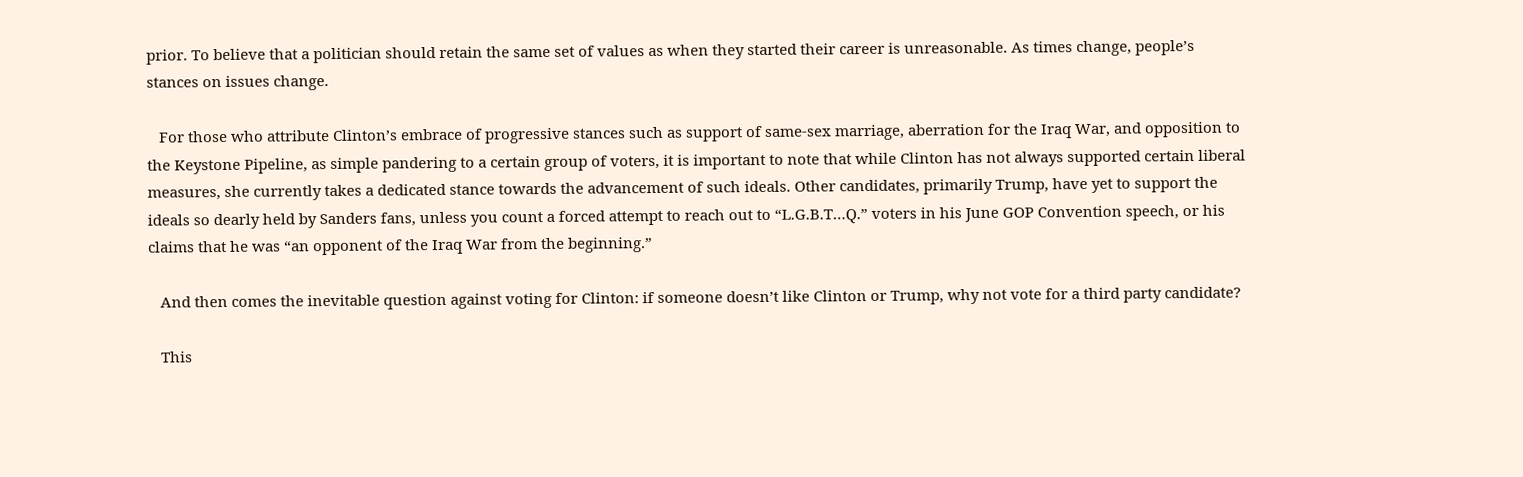prior. To believe that a politician should retain the same set of values as when they started their career is unreasonable. As times change, people’s stances on issues change.

   For those who attribute Clinton’s embrace of progressive stances such as support of same-sex marriage, aberration for the Iraq War, and opposition to the Keystone Pipeline, as simple pandering to a certain group of voters, it is important to note that while Clinton has not always supported certain liberal measures, she currently takes a dedicated stance towards the advancement of such ideals. Other candidates, primarily Trump, have yet to support the ideals so dearly held by Sanders fans, unless you count a forced attempt to reach out to “L.G.B.T…Q.” voters in his June GOP Convention speech, or his claims that he was “an opponent of the Iraq War from the beginning.”

   And then comes the inevitable question against voting for Clinton: if someone doesn’t like Clinton or Trump, why not vote for a third party candidate?

   This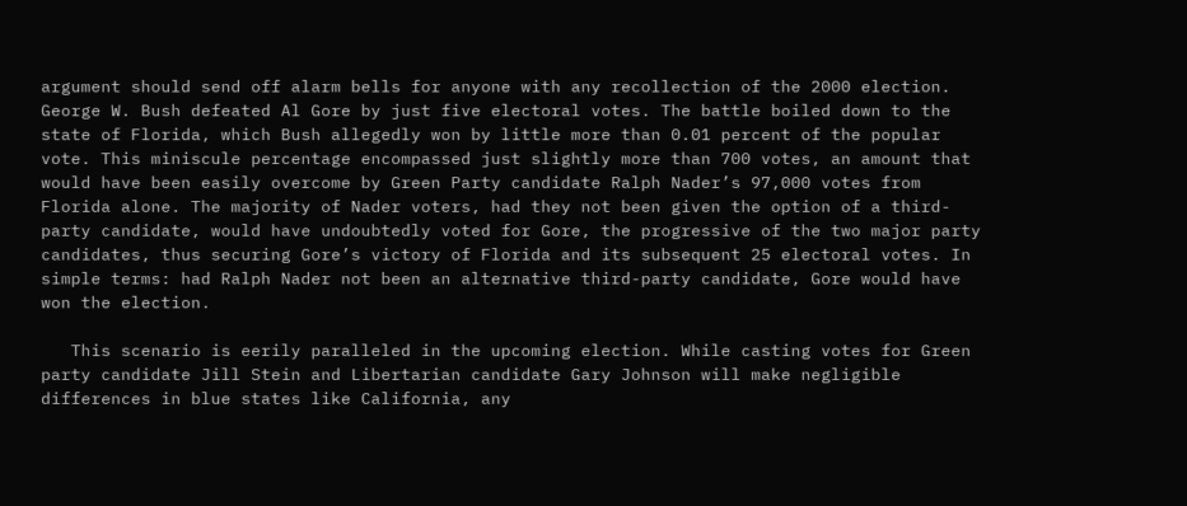argument should send off alarm bells for anyone with any recollection of the 2000 election. George W. Bush defeated Al Gore by just five electoral votes. The battle boiled down to the state of Florida, which Bush allegedly won by little more than 0.01 percent of the popular vote. This miniscule percentage encompassed just slightly more than 700 votes, an amount that would have been easily overcome by Green Party candidate Ralph Nader’s 97,000 votes from Florida alone. The majority of Nader voters, had they not been given the option of a third-party candidate, would have undoubtedly voted for Gore, the progressive of the two major party candidates, thus securing Gore’s victory of Florida and its subsequent 25 electoral votes. In simple terms: had Ralph Nader not been an alternative third-party candidate, Gore would have won the election.

   This scenario is eerily paralleled in the upcoming election. While casting votes for Green party candidate Jill Stein and Libertarian candidate Gary Johnson will make negligible differences in blue states like California, any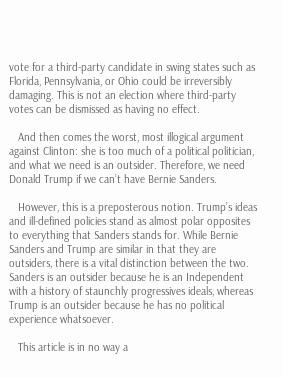vote for a third-party candidate in swing states such as Florida, Pennsylvania, or Ohio could be irreversibly damaging. This is not an election where third-party votes can be dismissed as having no effect.

   And then comes the worst, most illogical argument against Clinton: she is too much of a political politician, and what we need is an outsider. Therefore, we need Donald Trump if we can’t have Bernie Sanders.

   However, this is a preposterous notion. Trump’s ideas and ill-defined policies stand as almost polar opposites to everything that Sanders stands for. While Bernie Sanders and Trump are similar in that they are outsiders, there is a vital distinction between the two. Sanders is an outsider because he is an Independent with a history of staunchly progressives ideals, whereas Trump is an outsider because he has no political experience whatsoever.

   This article is in no way a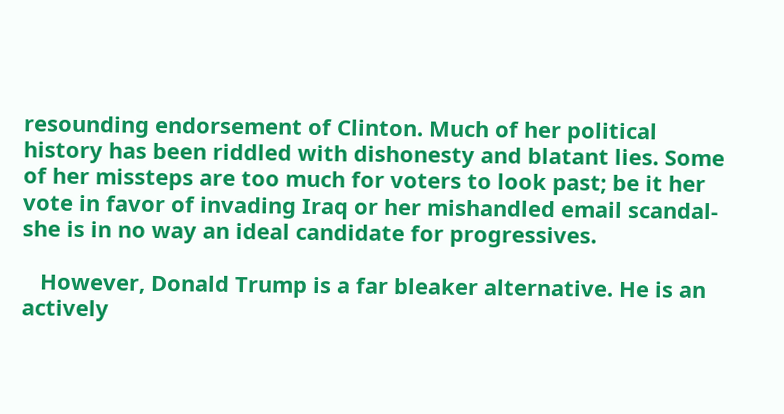resounding endorsement of Clinton. Much of her political history has been riddled with dishonesty and blatant lies. Some of her missteps are too much for voters to look past; be it her vote in favor of invading Iraq or her mishandled email scandal- she is in no way an ideal candidate for progressives.

   However, Donald Trump is a far bleaker alternative. He is an actively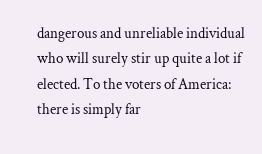dangerous and unreliable individual who will surely stir up quite a lot if elected. To the voters of America: there is simply far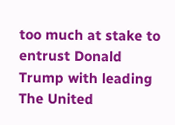too much at stake to entrust Donald Trump with leading The United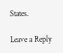States.

Leave a Reply